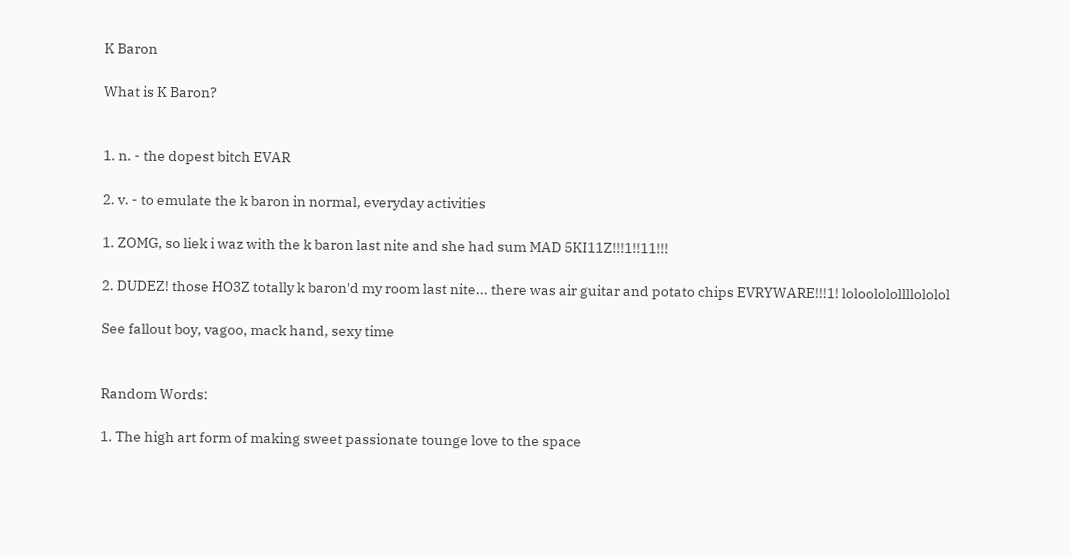K Baron

What is K Baron?


1. n. - the dopest bitch EVAR

2. v. - to emulate the k baron in normal, everyday activities

1. ZOMG, so liek i waz with the k baron last nite and she had sum MAD 5KI11Z!!!1!!11!!!

2. DUDEZ! those HO3Z totally k baron'd my room last nite... there was air guitar and potato chips EVRYWARE!!!1! loloololollllololol

See fallout boy, vagoo, mack hand, sexy time


Random Words:

1. The high art form of making sweet passionate tounge love to the space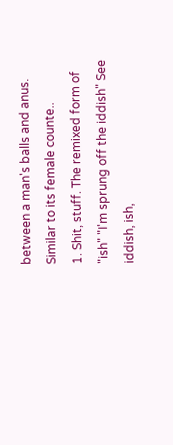between a man's balls and anus. Similar to its female counte..
1. Shit, stuff. The remixed form of "ish" "I'm sprung off the iddish" See iddish, ish,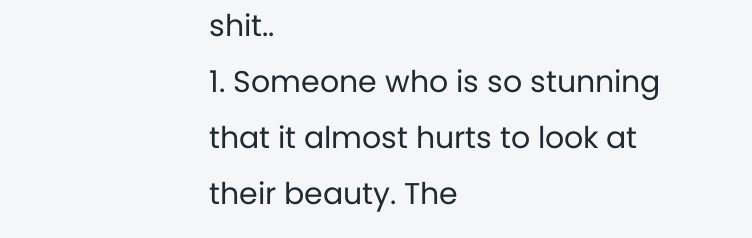shit..
1. Someone who is so stunning that it almost hurts to look at their beauty. The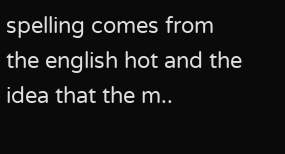spelling comes from the english hot and the idea that the m..